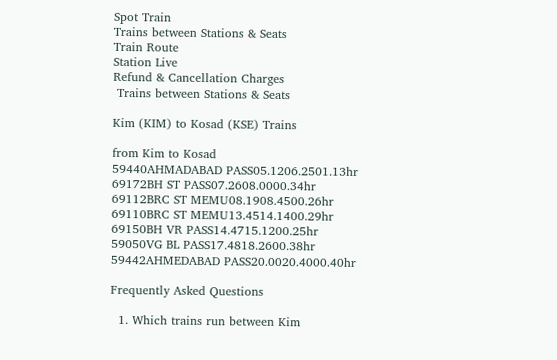Spot Train
Trains between Stations & Seats
Train Route
Station Live
Refund & Cancellation Charges
 Trains between Stations & Seats

Kim (KIM) to Kosad (KSE) Trains

from Kim to Kosad
59440AHMADABAD PASS05.1206.2501.13hr
69172BH ST PASS07.2608.0000.34hr
69112BRC ST MEMU08.1908.4500.26hr
69110BRC ST MEMU13.4514.1400.29hr
69150BH VR PASS14.4715.1200.25hr
59050VG BL PASS17.4818.2600.38hr
59442AHMEDABAD PASS20.0020.4000.40hr

Frequently Asked Questions

  1. Which trains run between Kim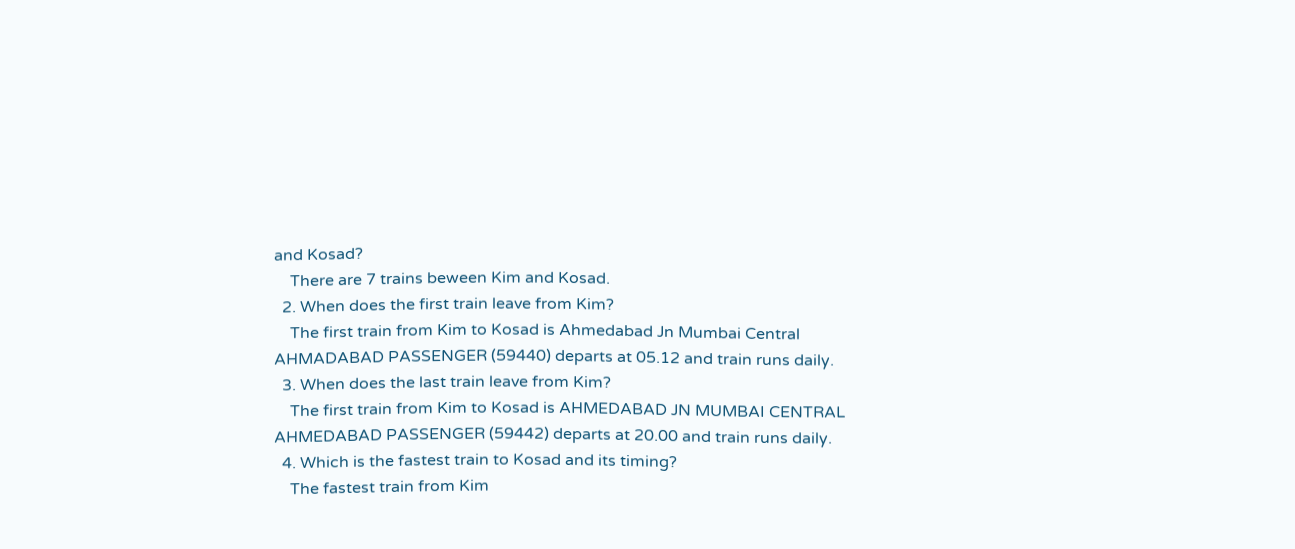and Kosad?
    There are 7 trains beween Kim and Kosad.
  2. When does the first train leave from Kim?
    The first train from Kim to Kosad is Ahmedabad Jn Mumbai Central AHMADABAD PASSENGER (59440) departs at 05.12 and train runs daily.
  3. When does the last train leave from Kim?
    The first train from Kim to Kosad is AHMEDABAD JN MUMBAI CENTRAL AHMEDABAD PASSENGER (59442) departs at 20.00 and train runs daily.
  4. Which is the fastest train to Kosad and its timing?
    The fastest train from Kim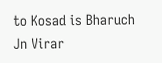to Kosad is Bharuch Jn Virar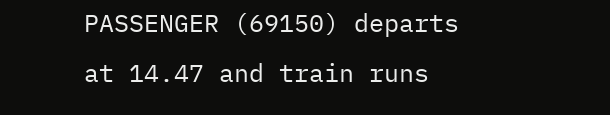PASSENGER (69150) departs at 14.47 and train runs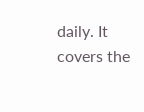daily. It covers the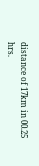distance of 17km in 00.25 hrs.